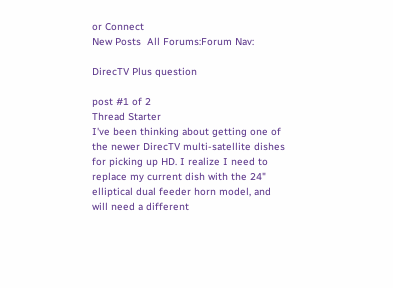or Connect
New Posts  All Forums:Forum Nav:

DirecTV Plus question

post #1 of 2
Thread Starter
I've been thinking about getting one of the newer DirecTV multi-satellite dishes for picking up HD. I realize I need to replace my current dish with the 24" elliptical dual feeder horn model, and will need a different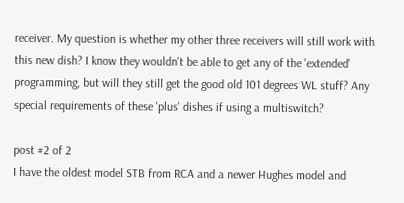receiver. My question is whether my other three receivers will still work with this new dish? I know they wouldn't be able to get any of the 'extended' programming, but will they still get the good old 101 degrees WL stuff? Any special requirements of these 'plus' dishes if using a multiswitch?

post #2 of 2
I have the oldest model STB from RCA and a newer Hughes model and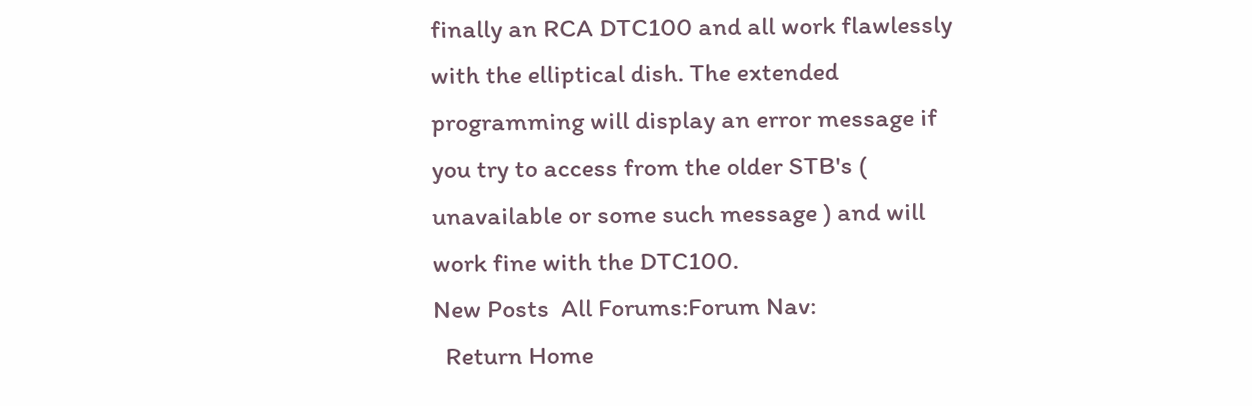finally an RCA DTC100 and all work flawlessly with the elliptical dish. The extended programming will display an error message if you try to access from the older STB's ( unavailable or some such message ) and will work fine with the DTC100.
New Posts  All Forums:Forum Nav:
  Return Home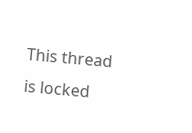This thread is locked